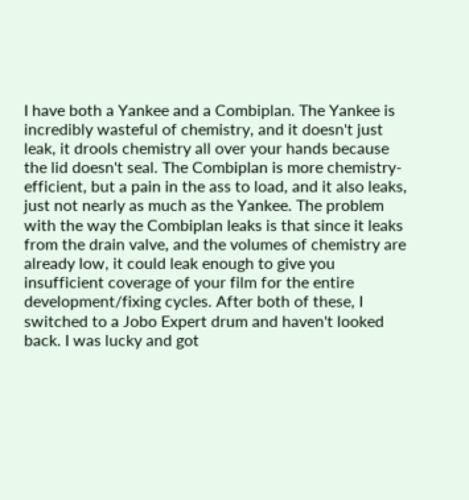I have both a Yankee and a Combiplan. The Yankee is incredibly wasteful of chemistry, and it doesn't just leak, it drools chemistry all over your hands because the lid doesn't seal. The Combiplan is more chemistry-efficient, but a pain in the ass to load, and it also leaks, just not nearly as much as the Yankee. The problem with the way the Combiplan leaks is that since it leaks from the drain valve, and the volumes of chemistry are already low, it could leak enough to give you insufficient coverage of your film for the entire development/fixing cycles. After both of these, I switched to a Jobo Expert drum and haven't looked back. I was lucky and got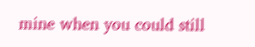mine when you could still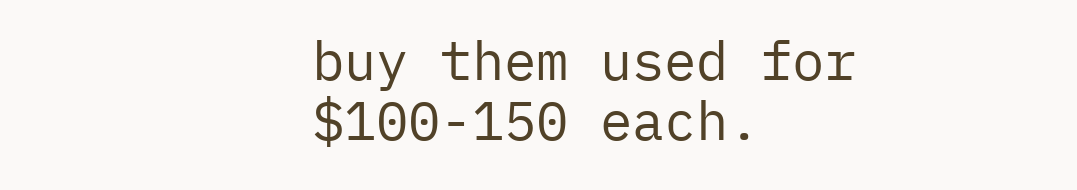buy them used for $100-150 each.